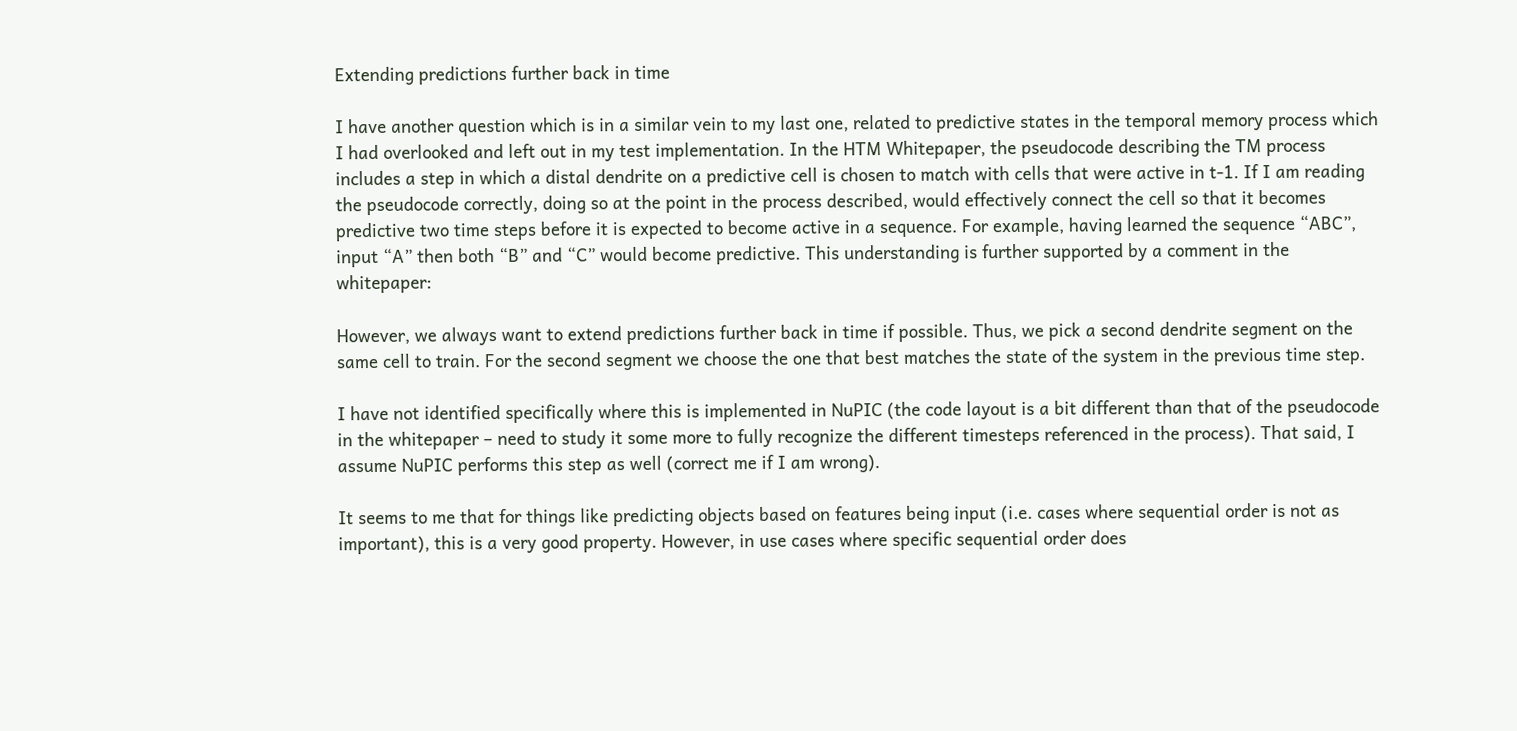Extending predictions further back in time

I have another question which is in a similar vein to my last one, related to predictive states in the temporal memory process which I had overlooked and left out in my test implementation. In the HTM Whitepaper, the pseudocode describing the TM process includes a step in which a distal dendrite on a predictive cell is chosen to match with cells that were active in t-1. If I am reading the pseudocode correctly, doing so at the point in the process described, would effectively connect the cell so that it becomes predictive two time steps before it is expected to become active in a sequence. For example, having learned the sequence “ABC”, input “A” then both “B” and “C” would become predictive. This understanding is further supported by a comment in the whitepaper:

However, we always want to extend predictions further back in time if possible. Thus, we pick a second dendrite segment on the same cell to train. For the second segment we choose the one that best matches the state of the system in the previous time step.

I have not identified specifically where this is implemented in NuPIC (the code layout is a bit different than that of the pseudocode in the whitepaper – need to study it some more to fully recognize the different timesteps referenced in the process). That said, I assume NuPIC performs this step as well (correct me if I am wrong).

It seems to me that for things like predicting objects based on features being input (i.e. cases where sequential order is not as important), this is a very good property. However, in use cases where specific sequential order does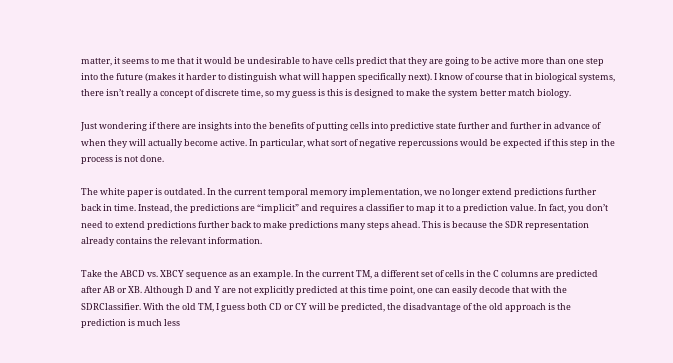matter, it seems to me that it would be undesirable to have cells predict that they are going to be active more than one step into the future (makes it harder to distinguish what will happen specifically next). I know of course that in biological systems, there isn’t really a concept of discrete time, so my guess is this is designed to make the system better match biology.

Just wondering if there are insights into the benefits of putting cells into predictive state further and further in advance of when they will actually become active. In particular, what sort of negative repercussions would be expected if this step in the process is not done.

The white paper is outdated. In the current temporal memory implementation, we no longer extend predictions further back in time. Instead, the predictions are “implicit” and requires a classifier to map it to a prediction value. In fact, you don’t need to extend predictions further back to make predictions many steps ahead. This is because the SDR representation already contains the relevant information.

Take the ABCD vs. XBCY sequence as an example. In the current TM, a different set of cells in the C columns are predicted after AB or XB. Although D and Y are not explicitly predicted at this time point, one can easily decode that with the SDRClassifier. With the old TM, I guess both CD or CY will be predicted, the disadvantage of the old approach is the prediction is much less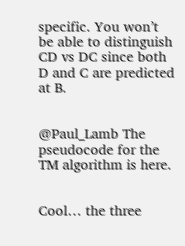specific. You won’t be able to distinguish CD vs DC since both D and C are predicted at B.


@Paul_Lamb The pseudocode for the TM algorithm is here.


Cool… the three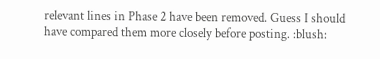relevant lines in Phase 2 have been removed. Guess I should have compared them more closely before posting. :blush: